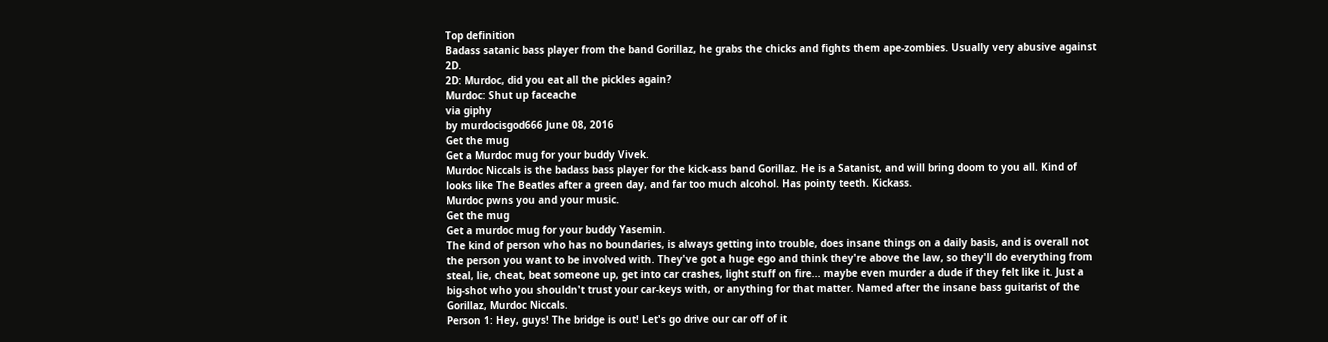Top definition
Badass satanic bass player from the band Gorillaz, he grabs the chicks and fights them ape-zombies. Usually very abusive against 2D.
2D: Murdoc, did you eat all the pickles again?
Murdoc: Shut up faceache
via giphy
by murdocisgod666 June 08, 2016
Get the mug
Get a Murdoc mug for your buddy Vivek.
Murdoc Niccals is the badass bass player for the kick-ass band Gorillaz. He is a Satanist, and will bring doom to you all. Kind of looks like The Beatles after a green day, and far too much alcohol. Has pointy teeth. Kickass.
Murdoc pwns you and your music.
Get the mug
Get a murdoc mug for your buddy Yasemin.
The kind of person who has no boundaries, is always getting into trouble, does insane things on a daily basis, and is overall not the person you want to be involved with. They've got a huge ego and think they're above the law, so they'll do everything from steal, lie, cheat, beat someone up, get into car crashes, light stuff on fire... maybe even murder a dude if they felt like it. Just a big-shot who you shouldn't trust your car-keys with, or anything for that matter. Named after the insane bass guitarist of the Gorillaz, Murdoc Niccals.
Person 1: Hey, guys! The bridge is out! Let's go drive our car off of it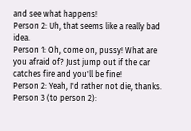and see what happens!
Person 2: Uh, that seems like a really bad idea.
Person 1: Oh, come on, pussy! What are you afraid of? Just jump out if the car catches fire and you'll be fine!
Person 2: Yeah, I'd rather not die, thanks.
Person 3 (to person 2):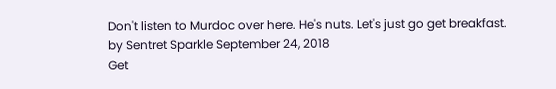Don't listen to Murdoc over here. He's nuts. Let's just go get breakfast.
by Sentret Sparkle September 24, 2018
Get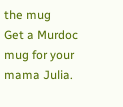the mug
Get a Murdoc mug for your mama Julia.